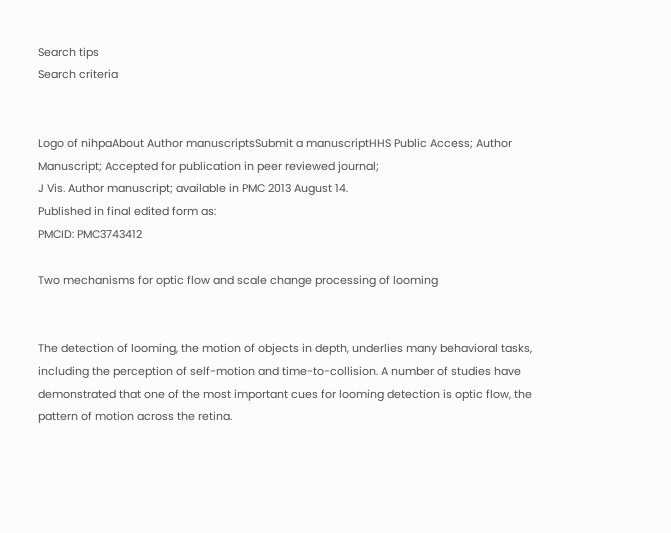Search tips
Search criteria


Logo of nihpaAbout Author manuscriptsSubmit a manuscriptHHS Public Access; Author Manuscript; Accepted for publication in peer reviewed journal;
J Vis. Author manuscript; available in PMC 2013 August 14.
Published in final edited form as:
PMCID: PMC3743412

Two mechanisms for optic flow and scale change processing of looming


The detection of looming, the motion of objects in depth, underlies many behavioral tasks, including the perception of self-motion and time-to-collision. A number of studies have demonstrated that one of the most important cues for looming detection is optic flow, the pattern of motion across the retina.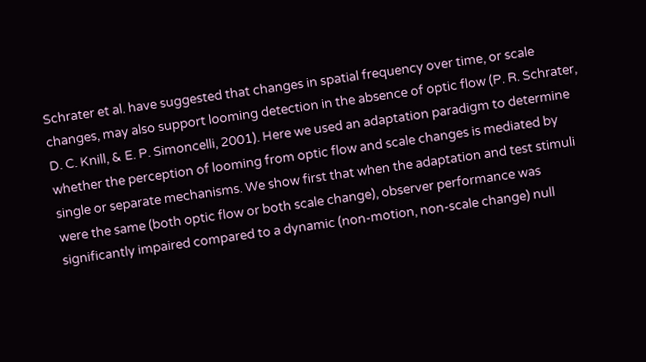Schrater et al. have suggested that changes in spatial frequency over time, or scale changes, may also support looming detection in the absence of optic flow (P. R. Schrater, D. C. Knill, & E. P. Simoncelli, 2001). Here we used an adaptation paradigm to determine whether the perception of looming from optic flow and scale changes is mediated by single or separate mechanisms. We show first that when the adaptation and test stimuli were the same (both optic flow or both scale change), observer performance was significantly impaired compared to a dynamic (non-motion, non-scale change) null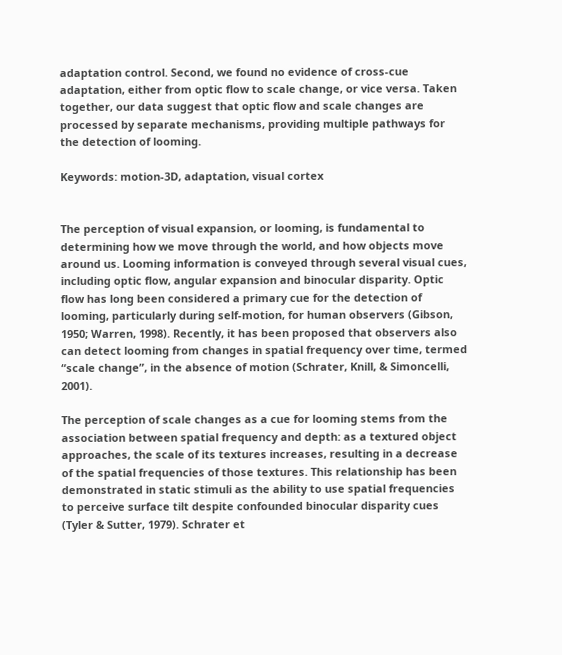adaptation control. Second, we found no evidence of cross-cue adaptation, either from optic flow to scale change, or vice versa. Taken together, our data suggest that optic flow and scale changes are processed by separate mechanisms, providing multiple pathways for the detection of looming.

Keywords: motion-3D, adaptation, visual cortex


The perception of visual expansion, or looming, is fundamental to determining how we move through the world, and how objects move around us. Looming information is conveyed through several visual cues, including optic flow, angular expansion and binocular disparity. Optic flow has long been considered a primary cue for the detection of looming, particularly during self-motion, for human observers (Gibson, 1950; Warren, 1998). Recently, it has been proposed that observers also can detect looming from changes in spatial frequency over time, termed “scale change”, in the absence of motion (Schrater, Knill, & Simoncelli, 2001).

The perception of scale changes as a cue for looming stems from the association between spatial frequency and depth: as a textured object approaches, the scale of its textures increases, resulting in a decrease of the spatial frequencies of those textures. This relationship has been demonstrated in static stimuli as the ability to use spatial frequencies to perceive surface tilt despite confounded binocular disparity cues (Tyler & Sutter, 1979). Schrater et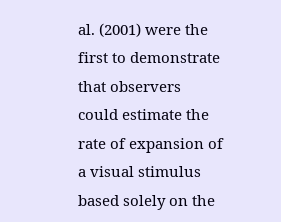al. (2001) were the first to demonstrate that observers could estimate the rate of expansion of a visual stimulus based solely on the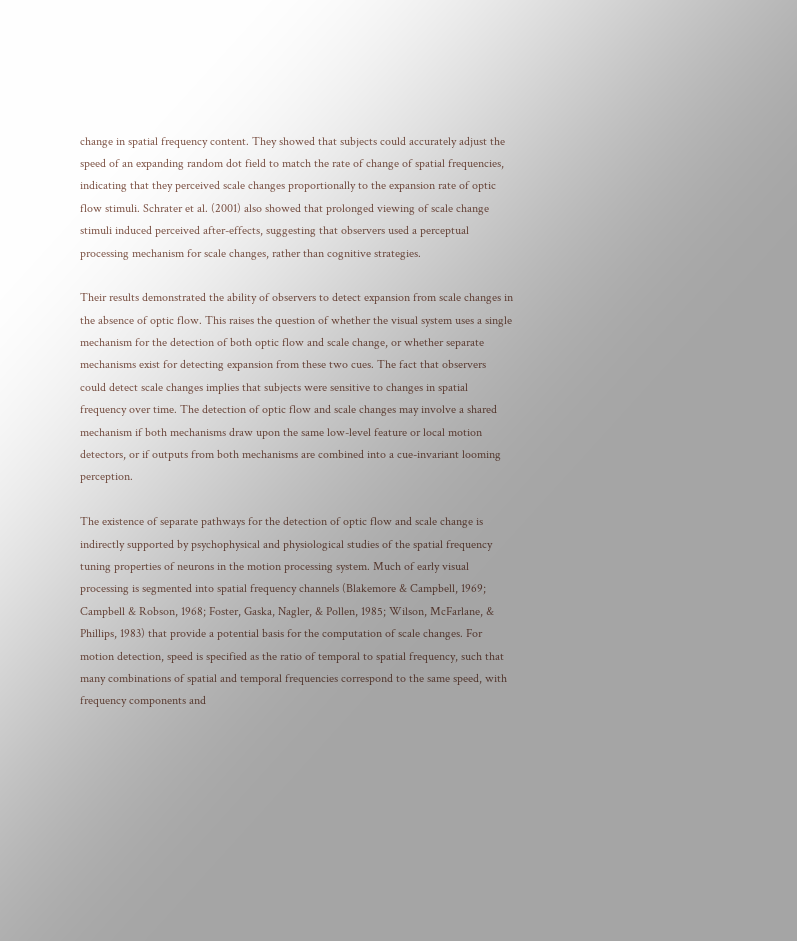change in spatial frequency content. They showed that subjects could accurately adjust the speed of an expanding random dot field to match the rate of change of spatial frequencies, indicating that they perceived scale changes proportionally to the expansion rate of optic flow stimuli. Schrater et al. (2001) also showed that prolonged viewing of scale change stimuli induced perceived after-effects, suggesting that observers used a perceptual processing mechanism for scale changes, rather than cognitive strategies.

Their results demonstrated the ability of observers to detect expansion from scale changes in the absence of optic flow. This raises the question of whether the visual system uses a single mechanism for the detection of both optic flow and scale change, or whether separate mechanisms exist for detecting expansion from these two cues. The fact that observers could detect scale changes implies that subjects were sensitive to changes in spatial frequency over time. The detection of optic flow and scale changes may involve a shared mechanism if both mechanisms draw upon the same low-level feature or local motion detectors, or if outputs from both mechanisms are combined into a cue-invariant looming perception.

The existence of separate pathways for the detection of optic flow and scale change is indirectly supported by psychophysical and physiological studies of the spatial frequency tuning properties of neurons in the motion processing system. Much of early visual processing is segmented into spatial frequency channels (Blakemore & Campbell, 1969; Campbell & Robson, 1968; Foster, Gaska, Nagler, & Pollen, 1985; Wilson, McFarlane, & Phillips, 1983) that provide a potential basis for the computation of scale changes. For motion detection, speed is specified as the ratio of temporal to spatial frequency, such that many combinations of spatial and temporal frequencies correspond to the same speed, with frequency components and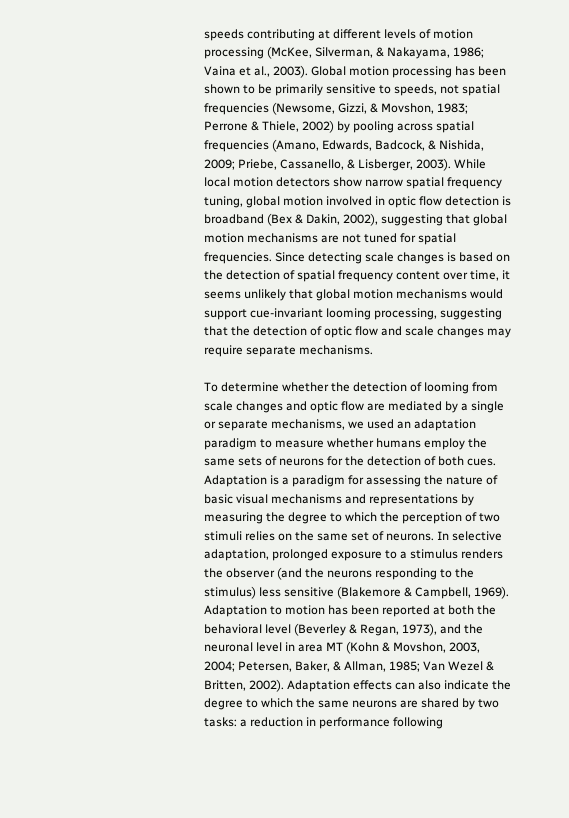speeds contributing at different levels of motion processing (McKee, Silverman, & Nakayama, 1986; Vaina et al., 2003). Global motion processing has been shown to be primarily sensitive to speeds, not spatial frequencies (Newsome, Gizzi, & Movshon, 1983; Perrone & Thiele, 2002) by pooling across spatial frequencies (Amano, Edwards, Badcock, & Nishida, 2009; Priebe, Cassanello, & Lisberger, 2003). While local motion detectors show narrow spatial frequency tuning, global motion involved in optic flow detection is broadband (Bex & Dakin, 2002), suggesting that global motion mechanisms are not tuned for spatial frequencies. Since detecting scale changes is based on the detection of spatial frequency content over time, it seems unlikely that global motion mechanisms would support cue-invariant looming processing, suggesting that the detection of optic flow and scale changes may require separate mechanisms.

To determine whether the detection of looming from scale changes and optic flow are mediated by a single or separate mechanisms, we used an adaptation paradigm to measure whether humans employ the same sets of neurons for the detection of both cues. Adaptation is a paradigm for assessing the nature of basic visual mechanisms and representations by measuring the degree to which the perception of two stimuli relies on the same set of neurons. In selective adaptation, prolonged exposure to a stimulus renders the observer (and the neurons responding to the stimulus) less sensitive (Blakemore & Campbell, 1969). Adaptation to motion has been reported at both the behavioral level (Beverley & Regan, 1973), and the neuronal level in area MT (Kohn & Movshon, 2003, 2004; Petersen, Baker, & Allman, 1985; Van Wezel & Britten, 2002). Adaptation effects can also indicate the degree to which the same neurons are shared by two tasks: a reduction in performance following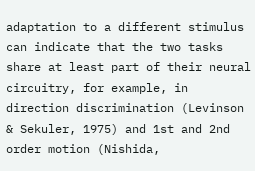adaptation to a different stimulus can indicate that the two tasks share at least part of their neural circuitry, for example, in direction discrimination (Levinson & Sekuler, 1975) and 1st and 2nd order motion (Nishida,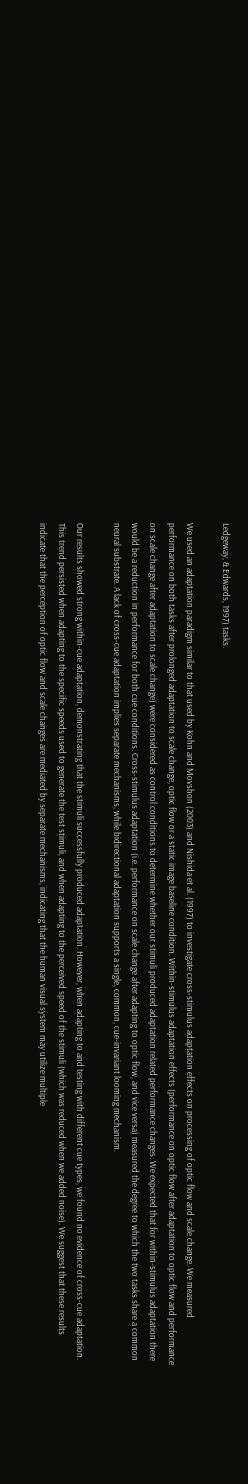Ledgeway, & Edwards, 1997) tasks.

We used an adaptation paradigm similar to that used by Kohn and Movshon (2003) and Nishida et al. (1997) to investigate cross-stimulus adaptation effects on processing of optic flow and scale change. We measured performance on both tasks after prolonged adaptation to scale change, optic flow or a static image baseline condition. Within-stimulus adaptation effects (performance on optic flow after adaptation to optic flow and performance on scale change after adaptation to scale change) were considered as control conditions to determine whether our stimuli produced adaptation related performance changes. We expected that for within-stimulus adaptation there would be a reduction in performance for both cue conditions. Cross-stimulus adaptation (i.e. performance on scale change after adapting to optic flow, and vice versa) measured the degree to which the two tasks share a common neural substrate. A lack of cross-cue adaptation implies separate mechanisms, while bidirectional adaptation supports a single, common, cue-invariant looming mechanism.

Our results showed strong within-cue adaptation, demonstrating that the stimuli successfully produced adaptation. However, when adapting to and testing with different cue types, we found no evidence of cross-cue adaptation. This trend persisted when adapting to the specific speeds used to generate the test stimuli, and when adapting to the perceived speed of the stimuli (which was reduced when we added noise). We suggest that these results indicate that the perception of optic flow and scale changes are mediated by separate mechanisms, indicating that the human visual system may utilize multiple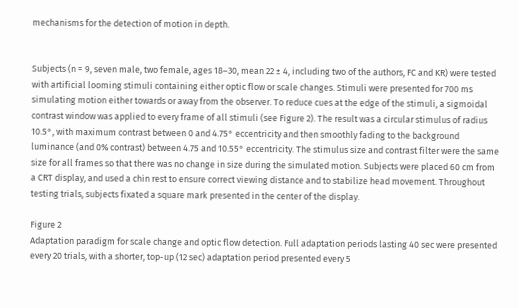mechanisms for the detection of motion in depth.


Subjects (n = 9, seven male, two female, ages 18–30, mean 22 ± 4, including two of the authors, FC and KR) were tested with artificial looming stimuli containing either optic flow or scale changes. Stimuli were presented for 700 ms simulating motion either towards or away from the observer. To reduce cues at the edge of the stimuli, a sigmoidal contrast window was applied to every frame of all stimuli (see Figure 2). The result was a circular stimulus of radius 10.5°, with maximum contrast between 0 and 4.75° eccentricity and then smoothly fading to the background luminance (and 0% contrast) between 4.75 and 10.55° eccentricity. The stimulus size and contrast filter were the same size for all frames so that there was no change in size during the simulated motion. Subjects were placed 60 cm from a CRT display, and used a chin rest to ensure correct viewing distance and to stabilize head movement. Throughout testing trials, subjects fixated a square mark presented in the center of the display.

Figure 2
Adaptation paradigm for scale change and optic flow detection. Full adaptation periods lasting 40 sec were presented every 20 trials, with a shorter, top-up (12 sec) adaptation period presented every 5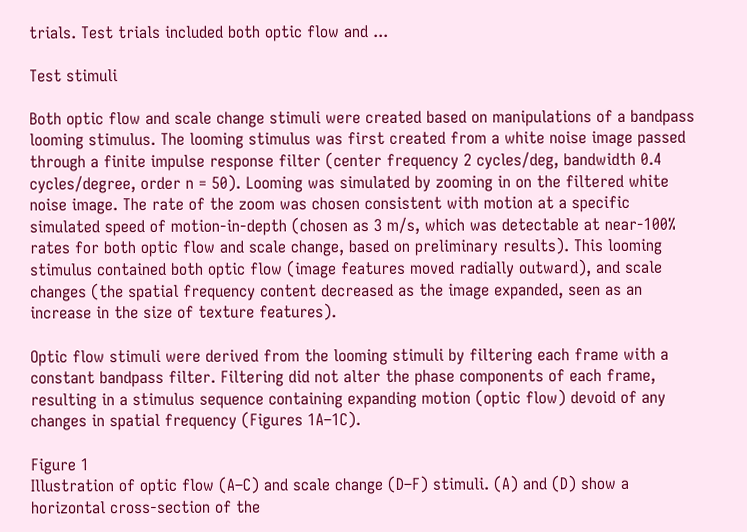trials. Test trials included both optic flow and ...

Test stimuli

Both optic flow and scale change stimuli were created based on manipulations of a bandpass looming stimulus. The looming stimulus was first created from a white noise image passed through a finite impulse response filter (center frequency 2 cycles/deg, bandwidth 0.4 cycles/degree, order n = 50). Looming was simulated by zooming in on the filtered white noise image. The rate of the zoom was chosen consistent with motion at a specific simulated speed of motion-in-depth (chosen as 3 m/s, which was detectable at near-100% rates for both optic flow and scale change, based on preliminary results). This looming stimulus contained both optic flow (image features moved radially outward), and scale changes (the spatial frequency content decreased as the image expanded, seen as an increase in the size of texture features).

Optic flow stimuli were derived from the looming stimuli by filtering each frame with a constant bandpass filter. Filtering did not alter the phase components of each frame, resulting in a stimulus sequence containing expanding motion (optic flow) devoid of any changes in spatial frequency (Figures 1A–1C).

Figure 1
Illustration of optic flow (A–C) and scale change (D–F) stimuli. (A) and (D) show a horizontal cross-section of the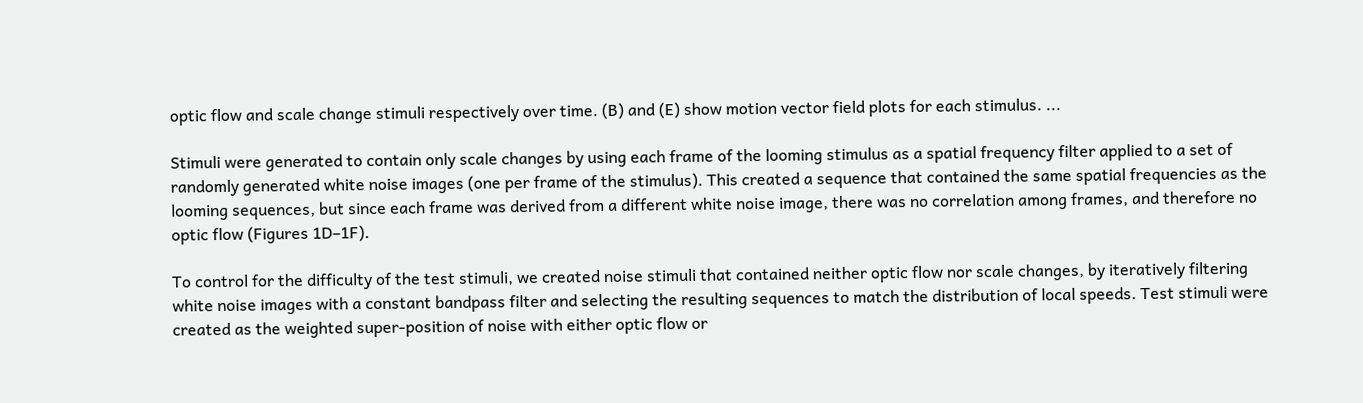optic flow and scale change stimuli respectively over time. (B) and (E) show motion vector field plots for each stimulus. ...

Stimuli were generated to contain only scale changes by using each frame of the looming stimulus as a spatial frequency filter applied to a set of randomly generated white noise images (one per frame of the stimulus). This created a sequence that contained the same spatial frequencies as the looming sequences, but since each frame was derived from a different white noise image, there was no correlation among frames, and therefore no optic flow (Figures 1D–1F).

To control for the difficulty of the test stimuli, we created noise stimuli that contained neither optic flow nor scale changes, by iteratively filtering white noise images with a constant bandpass filter and selecting the resulting sequences to match the distribution of local speeds. Test stimuli were created as the weighted super-position of noise with either optic flow or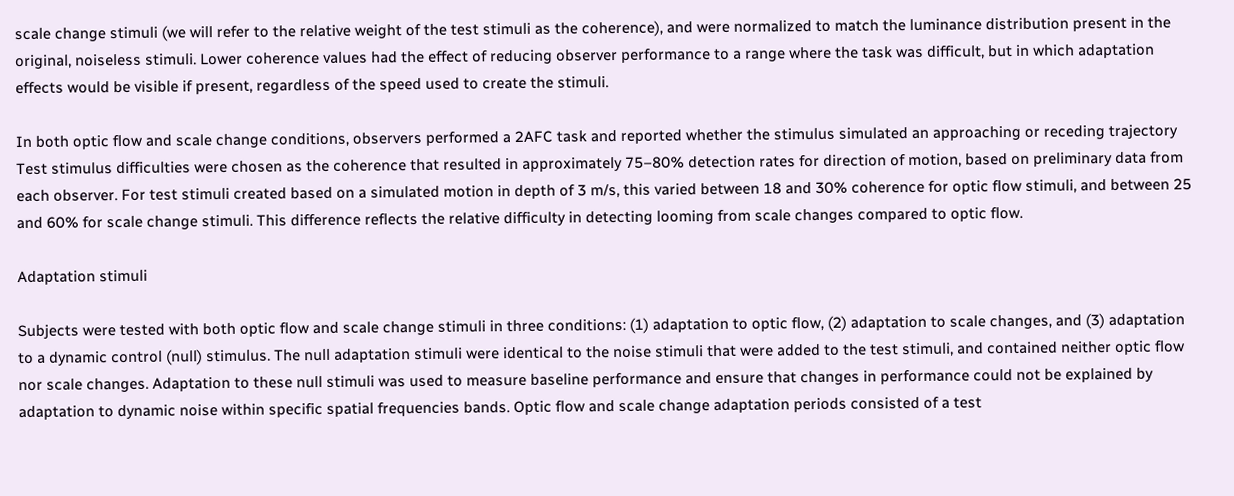scale change stimuli (we will refer to the relative weight of the test stimuli as the coherence), and were normalized to match the luminance distribution present in the original, noiseless stimuli. Lower coherence values had the effect of reducing observer performance to a range where the task was difficult, but in which adaptation effects would be visible if present, regardless of the speed used to create the stimuli.

In both optic flow and scale change conditions, observers performed a 2AFC task and reported whether the stimulus simulated an approaching or receding trajectory Test stimulus difficulties were chosen as the coherence that resulted in approximately 75–80% detection rates for direction of motion, based on preliminary data from each observer. For test stimuli created based on a simulated motion in depth of 3 m/s, this varied between 18 and 30% coherence for optic flow stimuli, and between 25 and 60% for scale change stimuli. This difference reflects the relative difficulty in detecting looming from scale changes compared to optic flow.

Adaptation stimuli

Subjects were tested with both optic flow and scale change stimuli in three conditions: (1) adaptation to optic flow, (2) adaptation to scale changes, and (3) adaptation to a dynamic control (null) stimulus. The null adaptation stimuli were identical to the noise stimuli that were added to the test stimuli, and contained neither optic flow nor scale changes. Adaptation to these null stimuli was used to measure baseline performance and ensure that changes in performance could not be explained by adaptation to dynamic noise within specific spatial frequencies bands. Optic flow and scale change adaptation periods consisted of a test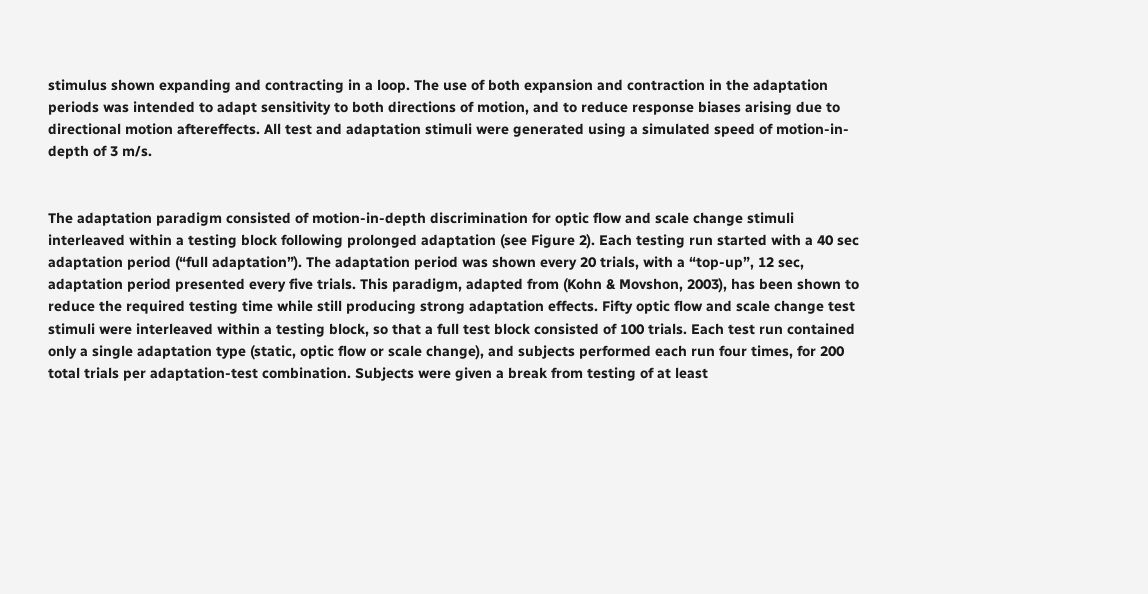stimulus shown expanding and contracting in a loop. The use of both expansion and contraction in the adaptation periods was intended to adapt sensitivity to both directions of motion, and to reduce response biases arising due to directional motion aftereffects. All test and adaptation stimuli were generated using a simulated speed of motion-in-depth of 3 m/s.


The adaptation paradigm consisted of motion-in-depth discrimination for optic flow and scale change stimuli interleaved within a testing block following prolonged adaptation (see Figure 2). Each testing run started with a 40 sec adaptation period (“full adaptation”). The adaptation period was shown every 20 trials, with a “top-up”, 12 sec, adaptation period presented every five trials. This paradigm, adapted from (Kohn & Movshon, 2003), has been shown to reduce the required testing time while still producing strong adaptation effects. Fifty optic flow and scale change test stimuli were interleaved within a testing block, so that a full test block consisted of 100 trials. Each test run contained only a single adaptation type (static, optic flow or scale change), and subjects performed each run four times, for 200 total trials per adaptation-test combination. Subjects were given a break from testing of at least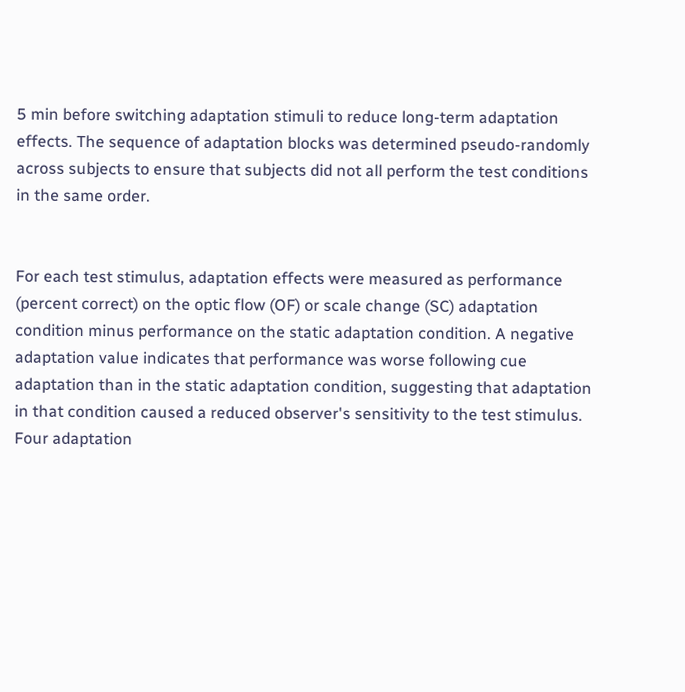5 min before switching adaptation stimuli to reduce long-term adaptation effects. The sequence of adaptation blocks was determined pseudo-randomly across subjects to ensure that subjects did not all perform the test conditions in the same order.


For each test stimulus, adaptation effects were measured as performance (percent correct) on the optic flow (OF) or scale change (SC) adaptation condition minus performance on the static adaptation condition. A negative adaptation value indicates that performance was worse following cue adaptation than in the static adaptation condition, suggesting that adaptation in that condition caused a reduced observer's sensitivity to the test stimulus. Four adaptation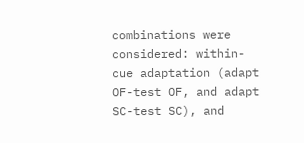combinations were considered: within-cue adaptation (adapt OF-test OF, and adapt SC-test SC), and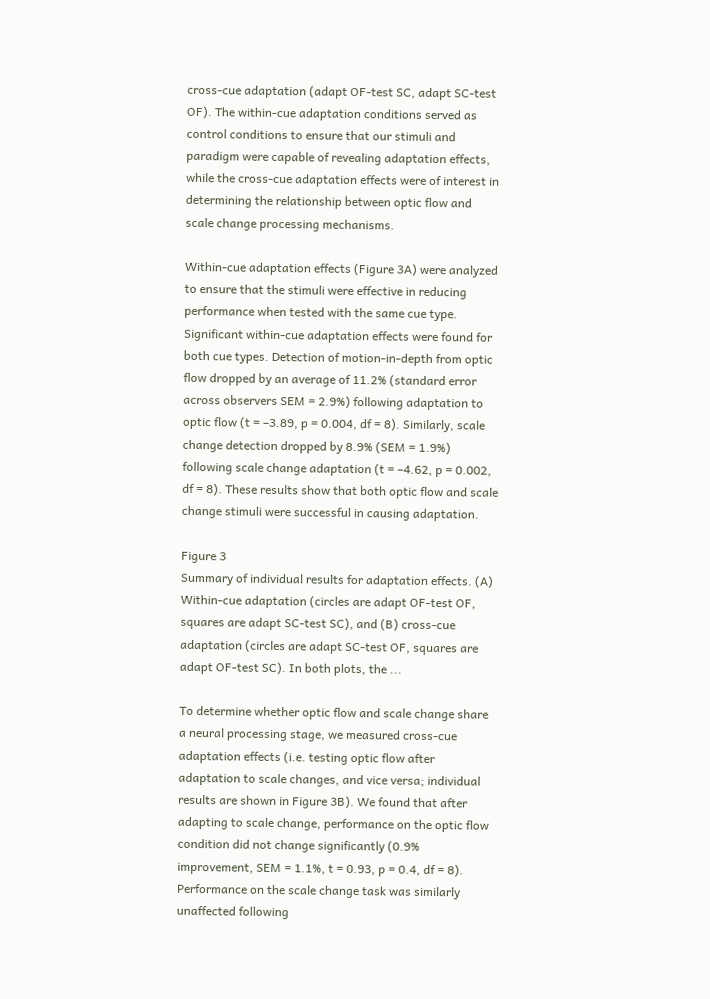cross-cue adaptation (adapt OF-test SC, adapt SC-test OF). The within-cue adaptation conditions served as control conditions to ensure that our stimuli and paradigm were capable of revealing adaptation effects, while the cross-cue adaptation effects were of interest in determining the relationship between optic flow and scale change processing mechanisms.

Within-cue adaptation effects (Figure 3A) were analyzed to ensure that the stimuli were effective in reducing performance when tested with the same cue type. Significant within-cue adaptation effects were found for both cue types. Detection of motion-in-depth from optic flow dropped by an average of 11.2% (standard error across observers SEM = 2.9%) following adaptation to optic flow (t = –3.89, p = 0.004, df = 8). Similarly, scale change detection dropped by 8.9% (SEM = 1.9%) following scale change adaptation (t = –4.62, p = 0.002, df = 8). These results show that both optic flow and scale change stimuli were successful in causing adaptation.

Figure 3
Summary of individual results for adaptation effects. (A) Within-cue adaptation (circles are adapt OF-test OF, squares are adapt SC-test SC), and (B) cross-cue adaptation (circles are adapt SC-test OF, squares are adapt OF-test SC). In both plots, the ...

To determine whether optic flow and scale change share a neural processing stage, we measured cross-cue adaptation effects (i.e. testing optic flow after adaptation to scale changes, and vice versa; individual results are shown in Figure 3B). We found that after adapting to scale change, performance on the optic flow condition did not change significantly (0.9% improvement, SEM = 1.1%, t = 0.93, p = 0.4, df = 8). Performance on the scale change task was similarly unaffected following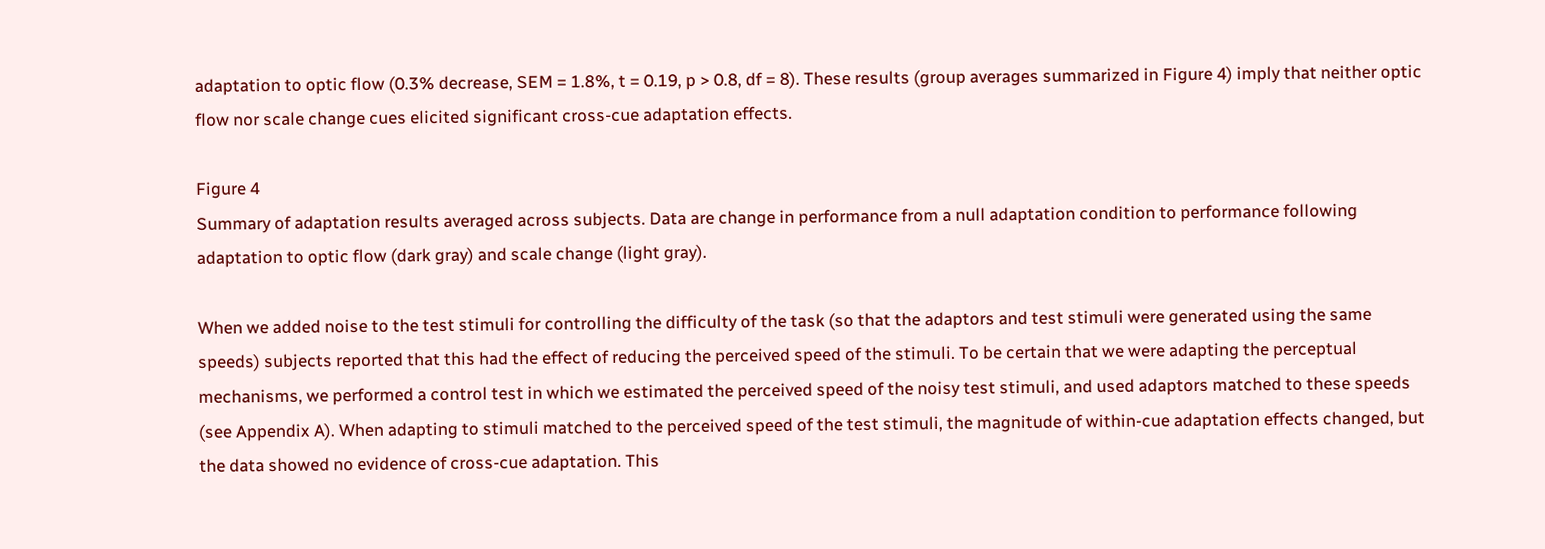adaptation to optic flow (0.3% decrease, SEM = 1.8%, t = 0.19, p > 0.8, df = 8). These results (group averages summarized in Figure 4) imply that neither optic flow nor scale change cues elicited significant cross-cue adaptation effects.

Figure 4
Summary of adaptation results averaged across subjects. Data are change in performance from a null adaptation condition to performance following adaptation to optic flow (dark gray) and scale change (light gray).

When we added noise to the test stimuli for controlling the difficulty of the task (so that the adaptors and test stimuli were generated using the same speeds) subjects reported that this had the effect of reducing the perceived speed of the stimuli. To be certain that we were adapting the perceptual mechanisms, we performed a control test in which we estimated the perceived speed of the noisy test stimuli, and used adaptors matched to these speeds (see Appendix A). When adapting to stimuli matched to the perceived speed of the test stimuli, the magnitude of within-cue adaptation effects changed, but the data showed no evidence of cross-cue adaptation. This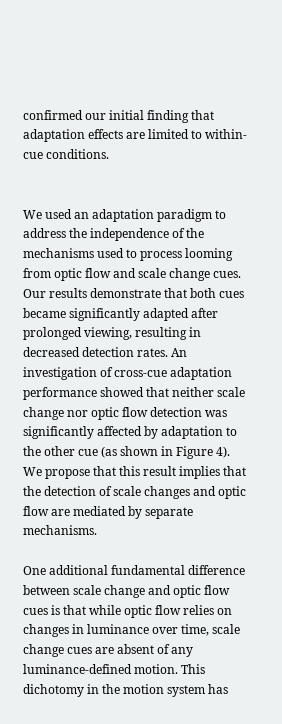confirmed our initial finding that adaptation effects are limited to within-cue conditions.


We used an adaptation paradigm to address the independence of the mechanisms used to process looming from optic flow and scale change cues. Our results demonstrate that both cues became significantly adapted after prolonged viewing, resulting in decreased detection rates. An investigation of cross-cue adaptation performance showed that neither scale change nor optic flow detection was significantly affected by adaptation to the other cue (as shown in Figure 4). We propose that this result implies that the detection of scale changes and optic flow are mediated by separate mechanisms.

One additional fundamental difference between scale change and optic flow cues is that while optic flow relies on changes in luminance over time, scale change cues are absent of any luminance-defined motion. This dichotomy in the motion system has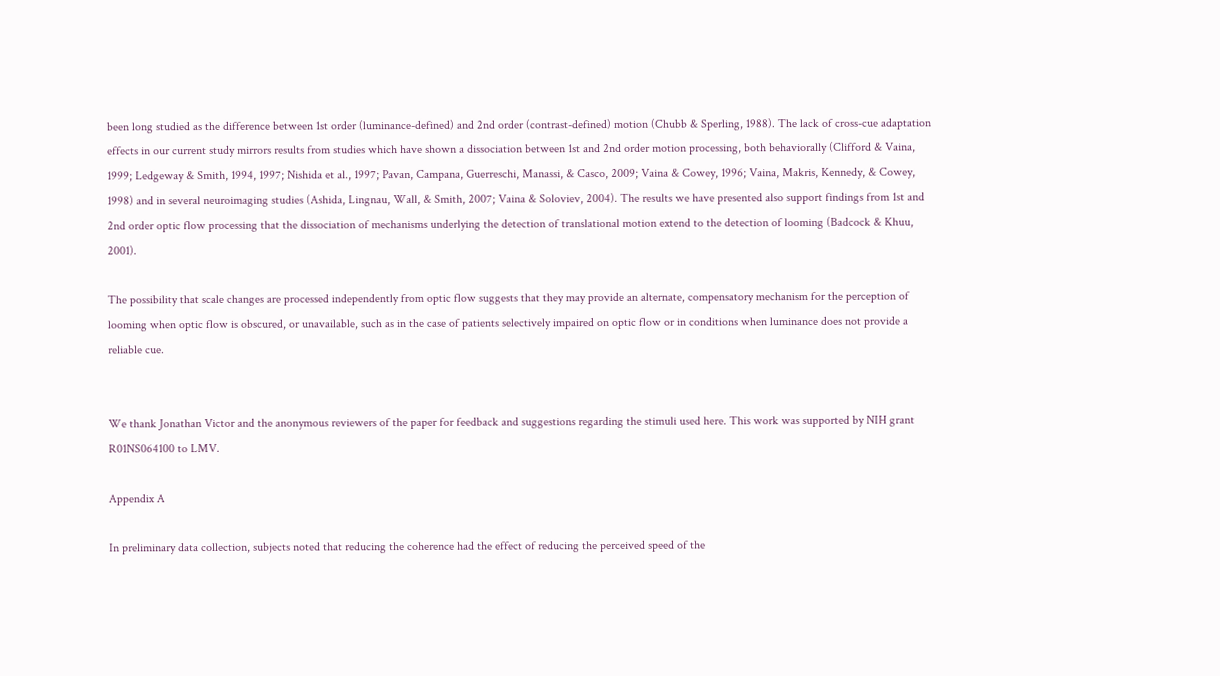been long studied as the difference between 1st order (luminance-defined) and 2nd order (contrast-defined) motion (Chubb & Sperling, 1988). The lack of cross-cue adaptation effects in our current study mirrors results from studies which have shown a dissociation between 1st and 2nd order motion processing, both behaviorally (Clifford & Vaina, 1999; Ledgeway & Smith, 1994, 1997; Nishida et al., 1997; Pavan, Campana, Guerreschi, Manassi, & Casco, 2009; Vaina & Cowey, 1996; Vaina, Makris, Kennedy, & Cowey, 1998) and in several neuroimaging studies (Ashida, Lingnau, Wall, & Smith, 2007; Vaina & Soloviev, 2004). The results we have presented also support findings from 1st and 2nd order optic flow processing that the dissociation of mechanisms underlying the detection of translational motion extend to the detection of looming (Badcock & Khuu, 2001).

The possibility that scale changes are processed independently from optic flow suggests that they may provide an alternate, compensatory mechanism for the perception of looming when optic flow is obscured, or unavailable, such as in the case of patients selectively impaired on optic flow or in conditions when luminance does not provide a reliable cue.


We thank Jonathan Victor and the anonymous reviewers of the paper for feedback and suggestions regarding the stimuli used here. This work was supported by NIH grant R01NS064100 to LMV.

Appendix A

In preliminary data collection, subjects noted that reducing the coherence had the effect of reducing the perceived speed of the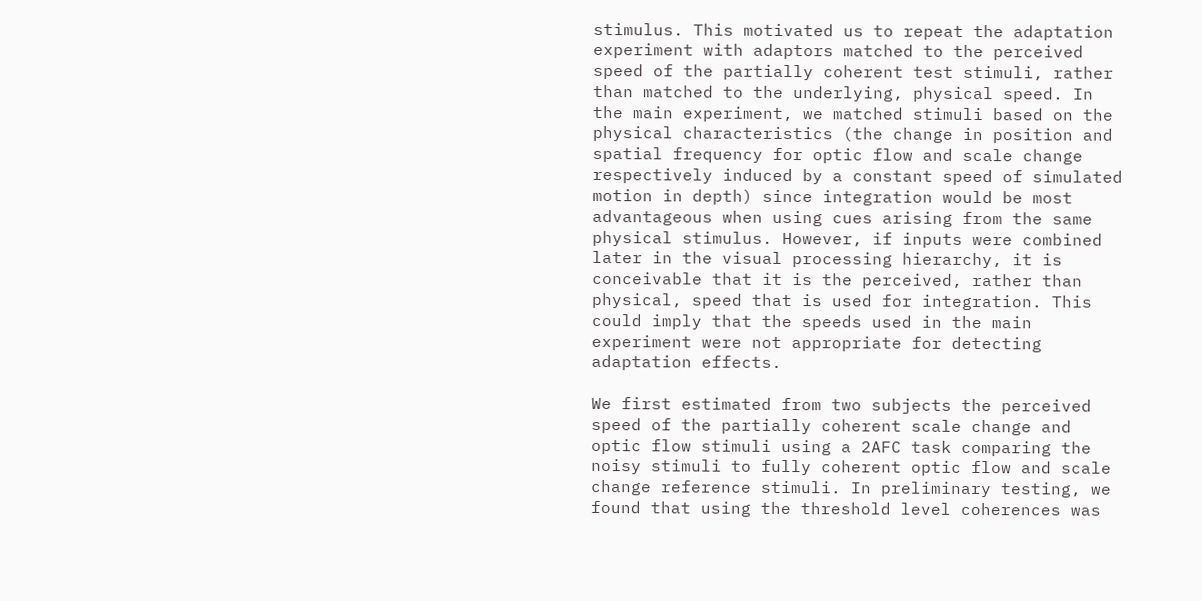stimulus. This motivated us to repeat the adaptation experiment with adaptors matched to the perceived speed of the partially coherent test stimuli, rather than matched to the underlying, physical speed. In the main experiment, we matched stimuli based on the physical characteristics (the change in position and spatial frequency for optic flow and scale change respectively induced by a constant speed of simulated motion in depth) since integration would be most advantageous when using cues arising from the same physical stimulus. However, if inputs were combined later in the visual processing hierarchy, it is conceivable that it is the perceived, rather than physical, speed that is used for integration. This could imply that the speeds used in the main experiment were not appropriate for detecting adaptation effects.

We first estimated from two subjects the perceived speed of the partially coherent scale change and optic flow stimuli using a 2AFC task comparing the noisy stimuli to fully coherent optic flow and scale change reference stimuli. In preliminary testing, we found that using the threshold level coherences was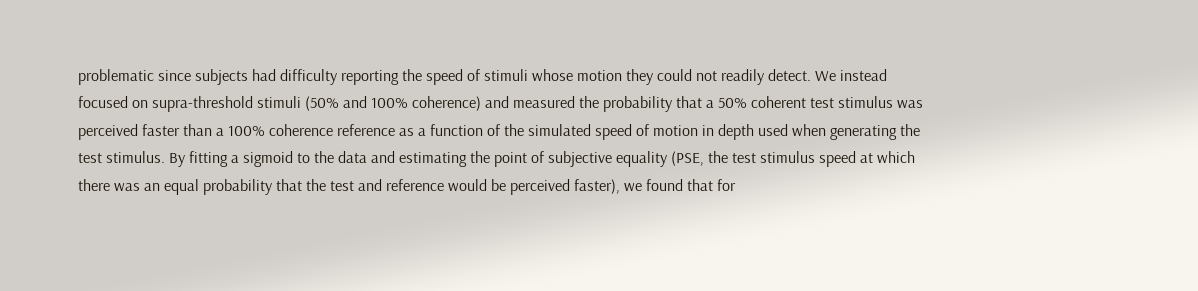problematic since subjects had difficulty reporting the speed of stimuli whose motion they could not readily detect. We instead focused on supra-threshold stimuli (50% and 100% coherence) and measured the probability that a 50% coherent test stimulus was perceived faster than a 100% coherence reference as a function of the simulated speed of motion in depth used when generating the test stimulus. By fitting a sigmoid to the data and estimating the point of subjective equality (PSE, the test stimulus speed at which there was an equal probability that the test and reference would be perceived faster), we found that for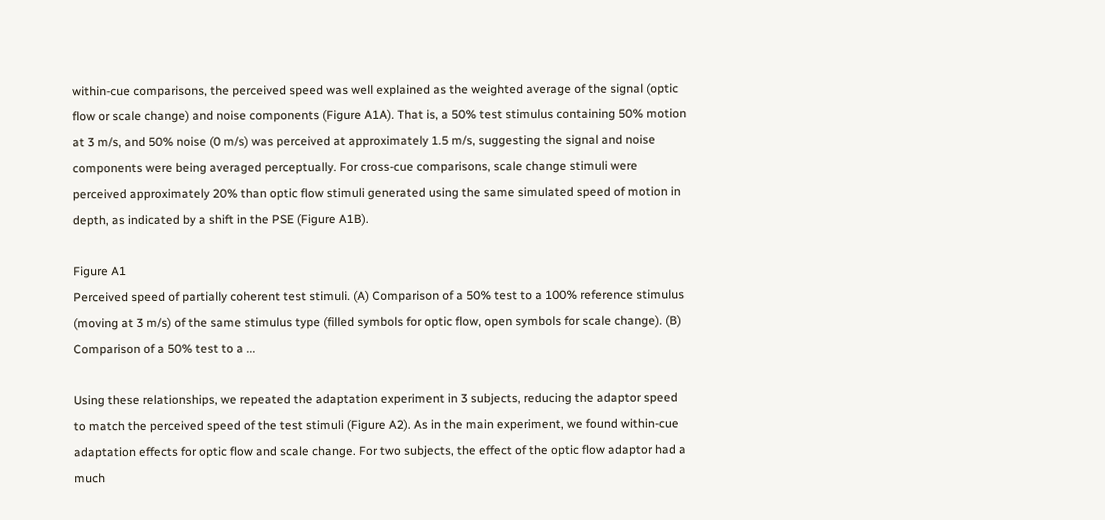within-cue comparisons, the perceived speed was well explained as the weighted average of the signal (optic flow or scale change) and noise components (Figure A1A). That is, a 50% test stimulus containing 50% motion at 3 m/s, and 50% noise (0 m/s) was perceived at approximately 1.5 m/s, suggesting the signal and noise components were being averaged perceptually. For cross-cue comparisons, scale change stimuli were perceived approximately 20% than optic flow stimuli generated using the same simulated speed of motion in depth, as indicated by a shift in the PSE (Figure A1B).

Figure A1
Perceived speed of partially coherent test stimuli. (A) Comparison of a 50% test to a 100% reference stimulus (moving at 3 m/s) of the same stimulus type (filled symbols for optic flow, open symbols for scale change). (B) Comparison of a 50% test to a ...

Using these relationships, we repeated the adaptation experiment in 3 subjects, reducing the adaptor speed to match the perceived speed of the test stimuli (Figure A2). As in the main experiment, we found within-cue adaptation effects for optic flow and scale change. For two subjects, the effect of the optic flow adaptor had a much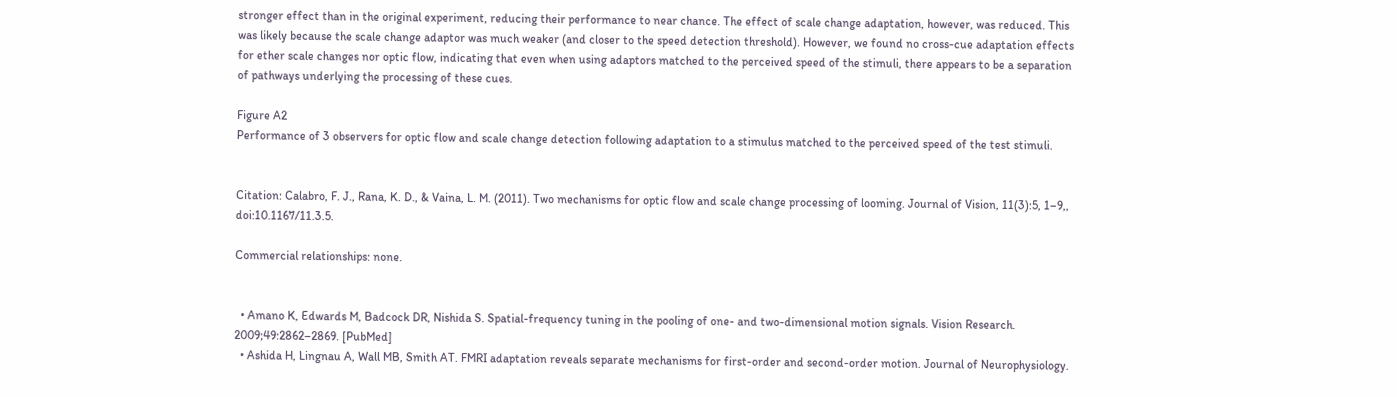stronger effect than in the original experiment, reducing their performance to near chance. The effect of scale change adaptation, however, was reduced. This was likely because the scale change adaptor was much weaker (and closer to the speed detection threshold). However, we found no cross-cue adaptation effects for ether scale changes nor optic flow, indicating that even when using adaptors matched to the perceived speed of the stimuli, there appears to be a separation of pathways underlying the processing of these cues.

Figure A2
Performance of 3 observers for optic flow and scale change detection following adaptation to a stimulus matched to the perceived speed of the test stimuli.


Citation: Calabro, F. J., Rana, K. D., & Vaina, L. M. (2011). Two mechanisms for optic flow and scale change processing of looming. Journal of Vision, 11(3):5, 1–9,, doi:10.1167/11.3.5.

Commercial relationships: none.


  • Amano K, Edwards M, Badcock DR, Nishida S. Spatial-frequency tuning in the pooling of one- and two-dimensional motion signals. Vision Research. 2009;49:2862–2869. [PubMed]
  • Ashida H, Lingnau A, Wall MB, Smith AT. FMRI adaptation reveals separate mechanisms for first-order and second-order motion. Journal of Neurophysiology.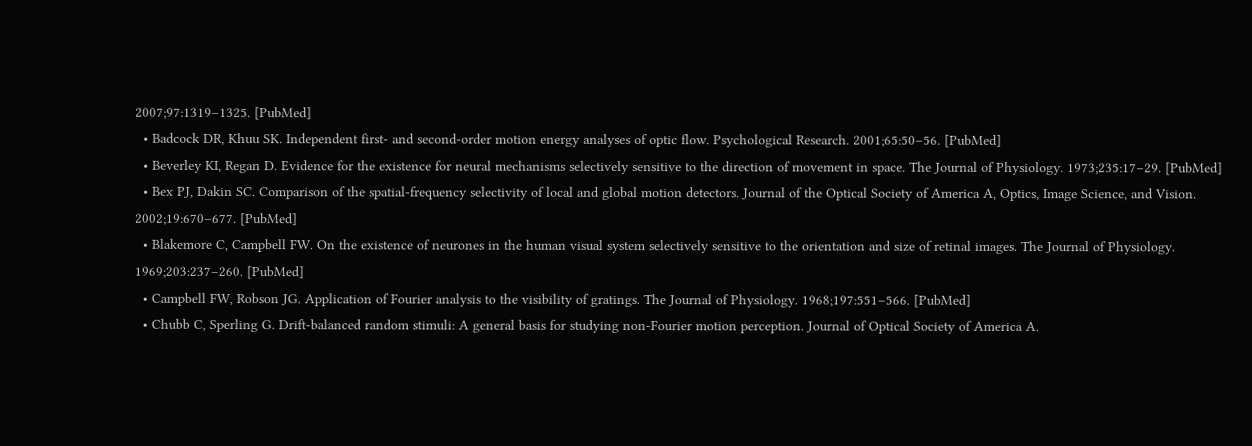2007;97:1319–1325. [PubMed]
  • Badcock DR, Khuu SK. Independent first- and second-order motion energy analyses of optic flow. Psychological Research. 2001;65:50–56. [PubMed]
  • Beverley KI, Regan D. Evidence for the existence for neural mechanisms selectively sensitive to the direction of movement in space. The Journal of Physiology. 1973;235:17–29. [PubMed]
  • Bex PJ, Dakin SC. Comparison of the spatial-frequency selectivity of local and global motion detectors. Journal of the Optical Society of America A, Optics, Image Science, and Vision. 2002;19:670–677. [PubMed]
  • Blakemore C, Campbell FW. On the existence of neurones in the human visual system selectively sensitive to the orientation and size of retinal images. The Journal of Physiology. 1969;203:237–260. [PubMed]
  • Campbell FW, Robson JG. Application of Fourier analysis to the visibility of gratings. The Journal of Physiology. 1968;197:551–566. [PubMed]
  • Chubb C, Sperling G. Drift-balanced random stimuli: A general basis for studying non-Fourier motion perception. Journal of Optical Society of America A.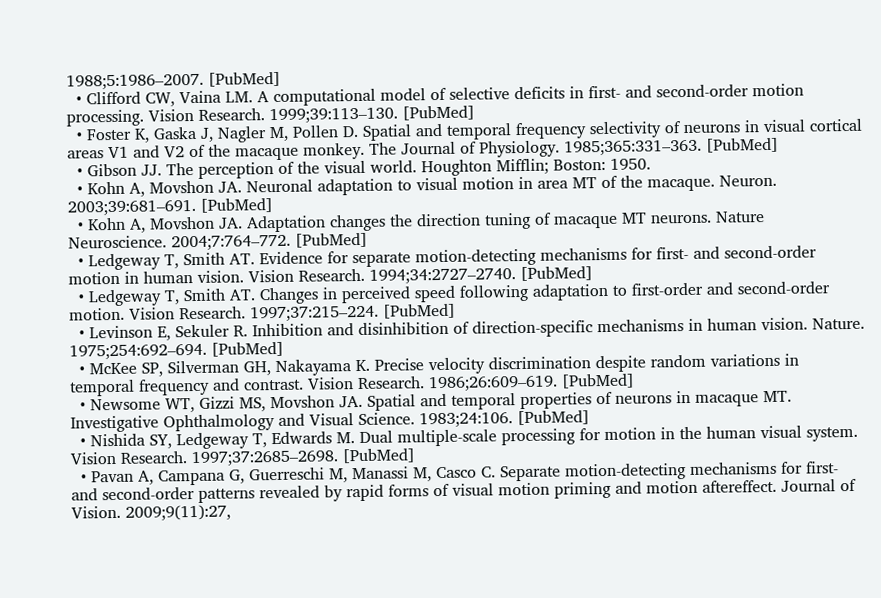1988;5:1986–2007. [PubMed]
  • Clifford CW, Vaina LM. A computational model of selective deficits in first- and second-order motion processing. Vision Research. 1999;39:113–130. [PubMed]
  • Foster K, Gaska J, Nagler M, Pollen D. Spatial and temporal frequency selectivity of neurons in visual cortical areas V1 and V2 of the macaque monkey. The Journal of Physiology. 1985;365:331–363. [PubMed]
  • Gibson JJ. The perception of the visual world. Houghton Mifflin; Boston: 1950.
  • Kohn A, Movshon JA. Neuronal adaptation to visual motion in area MT of the macaque. Neuron. 2003;39:681–691. [PubMed]
  • Kohn A, Movshon JA. Adaptation changes the direction tuning of macaque MT neurons. Nature Neuroscience. 2004;7:764–772. [PubMed]
  • Ledgeway T, Smith AT. Evidence for separate motion-detecting mechanisms for first- and second-order motion in human vision. Vision Research. 1994;34:2727–2740. [PubMed]
  • Ledgeway T, Smith AT. Changes in perceived speed following adaptation to first-order and second-order motion. Vision Research. 1997;37:215–224. [PubMed]
  • Levinson E, Sekuler R. Inhibition and disinhibition of direction-specific mechanisms in human vision. Nature. 1975;254:692–694. [PubMed]
  • McKee SP, Silverman GH, Nakayama K. Precise velocity discrimination despite random variations in temporal frequency and contrast. Vision Research. 1986;26:609–619. [PubMed]
  • Newsome WT, Gizzi MS, Movshon JA. Spatial and temporal properties of neurons in macaque MT. Investigative Ophthalmology and Visual Science. 1983;24:106. [PubMed]
  • Nishida SY, Ledgeway T, Edwards M. Dual multiple-scale processing for motion in the human visual system. Vision Research. 1997;37:2685–2698. [PubMed]
  • Pavan A, Campana G, Guerreschi M, Manassi M, Casco C. Separate motion-detecting mechanisms for first- and second-order patterns revealed by rapid forms of visual motion priming and motion aftereffect. Journal of Vision. 2009;9(11):27,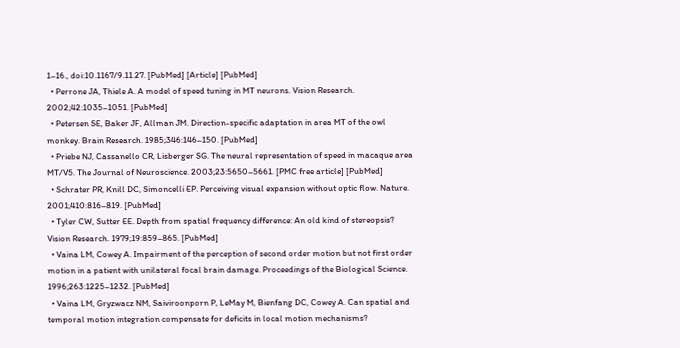1–16., doi:10.1167/9.11.27. [PubMed] [Article] [PubMed]
  • Perrone JA, Thiele A. A model of speed tuning in MT neurons. Vision Research. 2002;42:1035–1051. [PubMed]
  • Petersen SE, Baker JF, Allman JM. Direction-specific adaptation in area MT of the owl monkey. Brain Research. 1985;346:146–150. [PubMed]
  • Priebe NJ, Cassanello CR, Lisberger SG. The neural representation of speed in macaque area MT/V5. The Journal of Neuroscience. 2003;23:5650–5661. [PMC free article] [PubMed]
  • Schrater PR, Knill DC, Simoncelli EP. Perceiving visual expansion without optic flow. Nature. 2001;410:816–819. [PubMed]
  • Tyler CW, Sutter EE. Depth from spatial frequency difference: An old kind of stereopsis? Vision Research. 1979;19:859–865. [PubMed]
  • Vaina LM, Cowey A. Impairment of the perception of second order motion but not first order motion in a patient with unilateral focal brain damage. Proceedings of the Biological Science. 1996;263:1225–1232. [PubMed]
  • Vaina LM, Gryzwacz NM, Saiviroonporn P, LeMay M, Bienfang DC, Cowey A. Can spatial and temporal motion integration compensate for deficits in local motion mechanisms?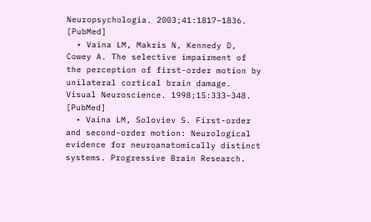Neuropsychologia. 2003;41:1817–1836. [PubMed]
  • Vaina LM, Makris N, Kennedy D, Cowey A. The selective impairment of the perception of first-order motion by unilateral cortical brain damage. Visual Neuroscience. 1998;15:333–348. [PubMed]
  • Vaina LM, Soloviev S. First-order and second-order motion: Neurological evidence for neuroanatomically distinct systems. Progressive Brain Research.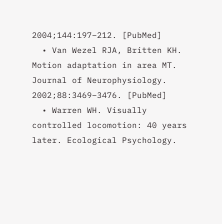2004;144:197–212. [PubMed]
  • Van Wezel RJA, Britten KH. Motion adaptation in area MT. Journal of Neurophysiology. 2002;88:3469–3476. [PubMed]
  • Warren WH. Visually controlled locomotion: 40 years later. Ecological Psychology.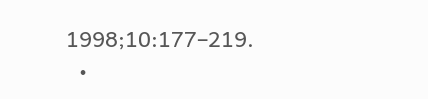1998;10:177–219.
  •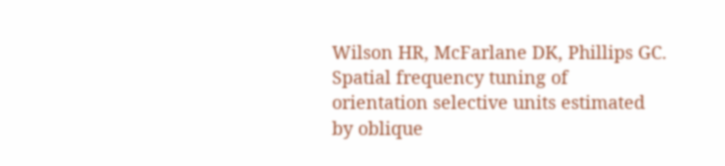Wilson HR, McFarlane DK, Phillips GC. Spatial frequency tuning of orientation selective units estimated by oblique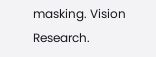masking. Vision Research.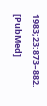1983;23:873–882. [PubMed]